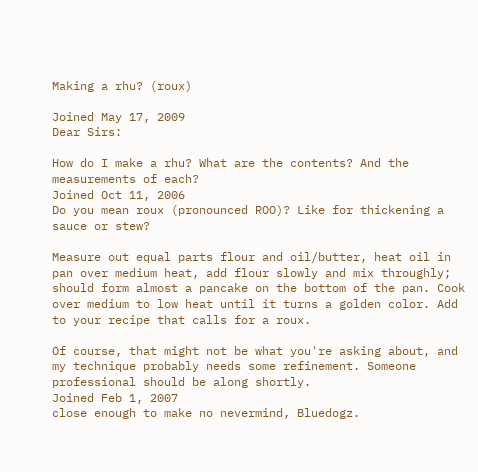Making a rhu? (roux)

Joined May 17, 2009
Dear Sirs:

How do I make a rhu? What are the contents? And the measurements of each?
Joined Oct 11, 2006
Do you mean roux (pronounced ROO)? Like for thickening a sauce or stew?

Measure out equal parts flour and oil/butter, heat oil in pan over medium heat, add flour slowly and mix throughly; should form almost a pancake on the bottom of the pan. Cook over medium to low heat until it turns a golden color. Add to your recipe that calls for a roux.

Of course, that might not be what you're asking about, and my technique probably needs some refinement. Someone professional should be along shortly.
Joined Feb 1, 2007
close enough to make no nevermind, Bluedogz.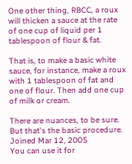One other thing, RBCC, a roux will thicken a sauce at the rate of one cup of liquid per 1 tablespoon of flour & fat.

That is, to make a basic white sauce, for instance, make a roux with 1 tablespoon of fat and one of flour. Then add one cup of milk or cream.

There are nuances, to be sure. But that's the basic procedure.
Joined Mar 12, 2005
You can use it for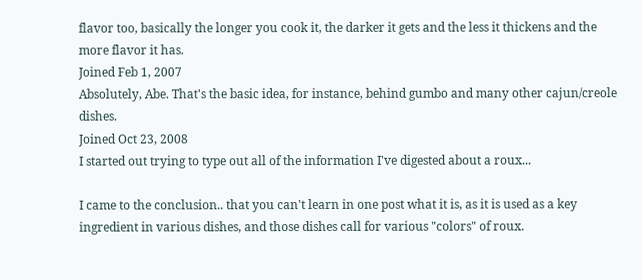flavor too, basically the longer you cook it, the darker it gets and the less it thickens and the more flavor it has.
Joined Feb 1, 2007
Absolutely, Abe. That's the basic idea, for instance, behind gumbo and many other cajun/creole dishes.
Joined Oct 23, 2008
I started out trying to type out all of the information I've digested about a roux...

I came to the conclusion.. that you can't learn in one post what it is, as it is used as a key ingredient in various dishes, and those dishes call for various "colors" of roux.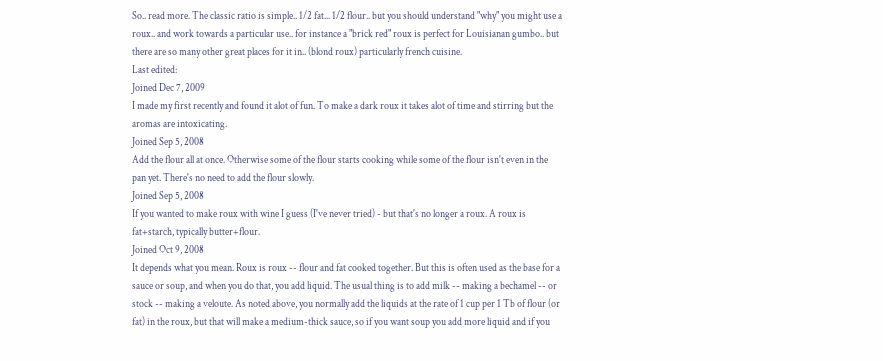So.. read more. The classic ratio is simple.. 1/2 fat... 1/2 flour.. but you should understand "why" you might use a roux.. and work towards a particular use.. for instance a "brick red" roux is perfect for Louisianan gumbo.. but there are so many other great places for it in.. (blond roux) particularly french cuisine.
Last edited:
Joined Dec 7, 2009
I made my first recently and found it alot of fun. To make a dark roux it takes alot of time and stirring but the aromas are intoxicating.
Joined Sep 5, 2008
Add the flour all at once. Otherwise some of the flour starts cooking while some of the flour isn't even in the pan yet. There's no need to add the flour slowly.
Joined Sep 5, 2008
If you wanted to make roux with wine I guess (I've never tried) - but that's no longer a roux. A roux is fat+starch, typically butter+flour.
Joined Oct 9, 2008
It depends what you mean. Roux is roux -- flour and fat cooked together. But this is often used as the base for a sauce or soup, and when you do that, you add liquid. The usual thing is to add milk -- making a bechamel -- or stock -- making a veloute. As noted above, you normally add the liquids at the rate of 1 cup per 1 Tb of flour (or fat) in the roux, but that will make a medium-thick sauce, so if you want soup you add more liquid and if you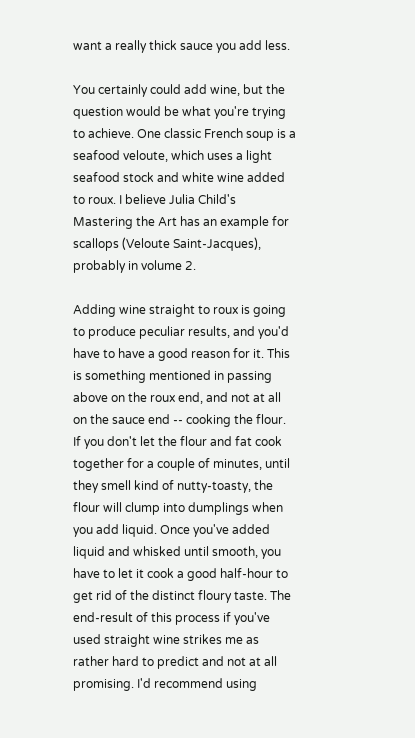want a really thick sauce you add less.

You certainly could add wine, but the question would be what you're trying to achieve. One classic French soup is a seafood veloute, which uses a light seafood stock and white wine added to roux. I believe Julia Child's Mastering the Art has an example for scallops (Veloute Saint-Jacques), probably in volume 2.

Adding wine straight to roux is going to produce peculiar results, and you'd have to have a good reason for it. This is something mentioned in passing above on the roux end, and not at all on the sauce end -- cooking the flour. If you don't let the flour and fat cook together for a couple of minutes, until they smell kind of nutty-toasty, the flour will clump into dumplings when you add liquid. Once you've added liquid and whisked until smooth, you have to let it cook a good half-hour to get rid of the distinct floury taste. The end-result of this process if you've used straight wine strikes me as rather hard to predict and not at all promising. I'd recommend using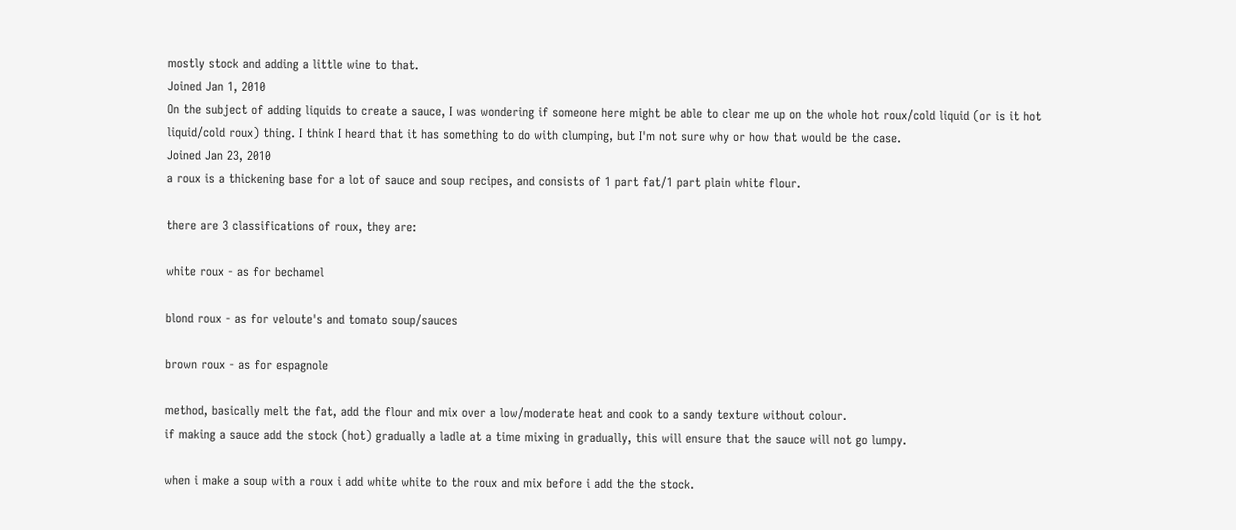mostly stock and adding a little wine to that.
Joined Jan 1, 2010
On the subject of adding liquids to create a sauce, I was wondering if someone here might be able to clear me up on the whole hot roux/cold liquid (or is it hot liquid/cold roux) thing. I think I heard that it has something to do with clumping, but I'm not sure why or how that would be the case.
Joined Jan 23, 2010
a roux is a thickening base for a lot of sauce and soup recipes, and consists of 1 part fat/1 part plain white flour.

there are 3 classifications of roux, they are:

white roux - as for bechamel

blond roux - as for veloute's and tomato soup/sauces

brown roux - as for espagnole

method, basically melt the fat, add the flour and mix over a low/moderate heat and cook to a sandy texture without colour.
if making a sauce add the stock (hot) gradually a ladle at a time mixing in gradually, this will ensure that the sauce will not go lumpy.

when i make a soup with a roux i add white white to the roux and mix before i add the the stock.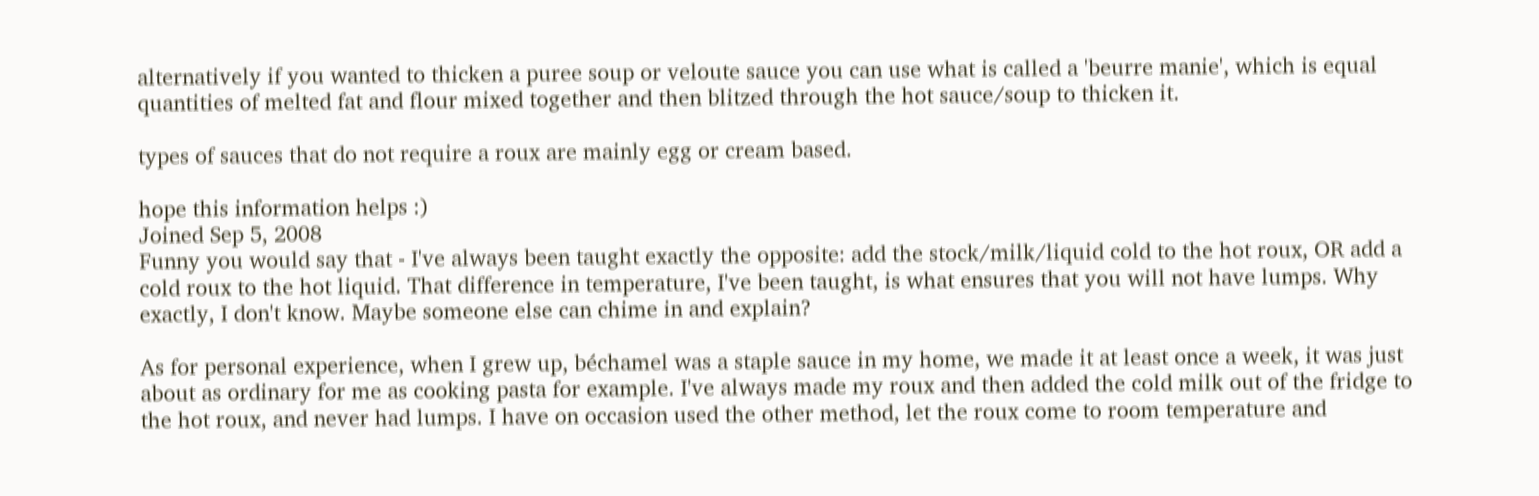alternatively if you wanted to thicken a puree soup or veloute sauce you can use what is called a 'beurre manie', which is equal quantities of melted fat and flour mixed together and then blitzed through the hot sauce/soup to thicken it.

types of sauces that do not require a roux are mainly egg or cream based.

hope this information helps :)
Joined Sep 5, 2008
Funny you would say that - I've always been taught exactly the opposite: add the stock/milk/liquid cold to the hot roux, OR add a cold roux to the hot liquid. That difference in temperature, I've been taught, is what ensures that you will not have lumps. Why exactly, I don't know. Maybe someone else can chime in and explain?

As for personal experience, when I grew up, béchamel was a staple sauce in my home, we made it at least once a week, it was just about as ordinary for me as cooking pasta for example. I've always made my roux and then added the cold milk out of the fridge to the hot roux, and never had lumps. I have on occasion used the other method, let the roux come to room temperature and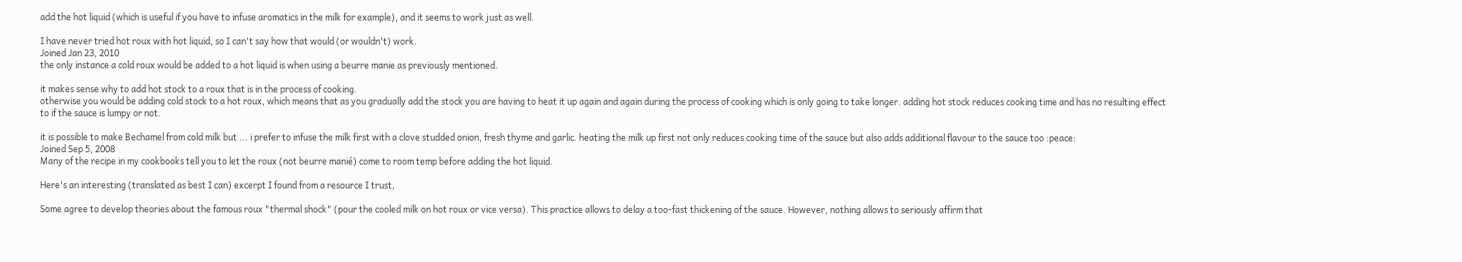add the hot liquid (which is useful if you have to infuse aromatics in the milk for example), and it seems to work just as well.

I have never tried hot roux with hot liquid, so I can't say how that would (or wouldn't) work.
Joined Jan 23, 2010
the only instance a cold roux would be added to a hot liquid is when using a beurre manie as previously mentioned.

it makes sense why to add hot stock to a roux that is in the process of cooking.
otherwise you would be adding cold stock to a hot roux, which means that as you gradually add the stock you are having to heat it up again and again during the process of cooking which is only going to take longer. adding hot stock reduces cooking time and has no resulting effect to if the sauce is lumpy or not.

it is possible to make Bechamel from cold milk but ... i prefer to infuse the milk first with a clove studded onion, fresh thyme and garlic. heating the milk up first not only reduces cooking time of the sauce but also adds additional flavour to the sauce too :peace:
Joined Sep 5, 2008
Many of the recipe in my cookbooks tell you to let the roux (not beurre manié) come to room temp before adding the hot liquid.

Here's an interesting (translated as best I can) excerpt I found from a resource I trust,

Some agree to develop theories about the famous roux "thermal shock" (pour the cooled milk on hot roux or vice versa). This practice allows to delay a too-fast thickening of the sauce. However, nothing allows to seriously affirm that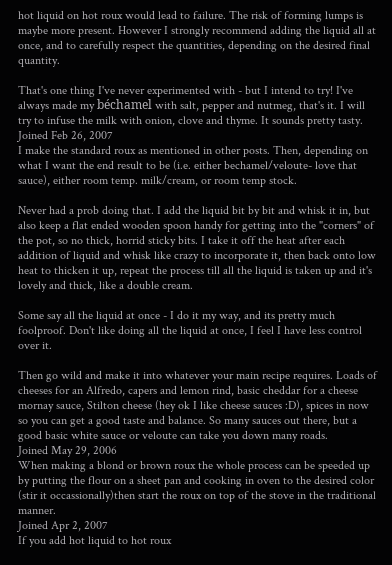hot liquid on hot roux would lead to failure. The risk of forming lumps is maybe more present. However I strongly recommend adding the liquid all at once, and to carefully respect the quantities, depending on the desired final quantity.

That's one thing I've never experimented with - but I intend to try! I've always made my béchamel with salt, pepper and nutmeg, that's it. I will try to infuse the milk with onion, clove and thyme. It sounds pretty tasty.
Joined Feb 26, 2007
I make the standard roux as mentioned in other posts. Then, depending on what I want the end result to be (i.e. either bechamel/veloute- love that sauce), either room temp. milk/cream, or room temp stock.

Never had a prob doing that. I add the liquid bit by bit and whisk it in, but also keep a flat ended wooden spoon handy for getting into the "corners" of the pot, so no thick, horrid sticky bits. I take it off the heat after each addition of liquid and whisk like crazy to incorporate it, then back onto low heat to thicken it up, repeat the process till all the liquid is taken up and it's lovely and thick, like a double cream.

Some say all the liquid at once - I do it my way, and its pretty much foolproof. Don't like doing all the liquid at once, I feel I have less control over it.

Then go wild and make it into whatever your main recipe requires. Loads of cheeses for an Alfredo, capers and lemon rind, basic cheddar for a cheese mornay sauce, Stilton cheese (hey ok I like cheese sauces :D), spices in now so you can get a good taste and balance. So many sauces out there, but a good basic white sauce or veloute can take you down many roads.
Joined May 29, 2006
When making a blond or brown roux the whole process can be speeded up by putting the flour on a sheet pan and cooking in oven to the desired color (stir it occassionally)then start the roux on top of the stove in the traditional manner.
Joined Apr 2, 2007
If you add hot liquid to hot roux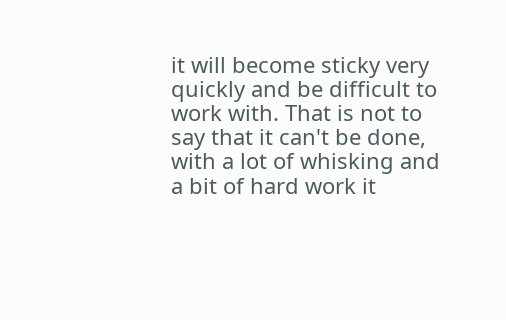it will become sticky very quickly and be difficult to work with. That is not to say that it can't be done, with a lot of whisking and a bit of hard work it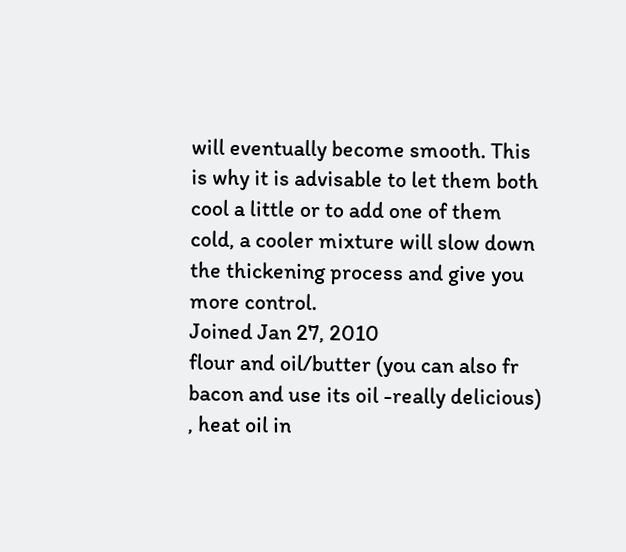will eventually become smooth. This is why it is advisable to let them both cool a little or to add one of them cold, a cooler mixture will slow down the thickening process and give you more control.
Joined Jan 27, 2010
flour and oil/butter (you can also fr bacon and use its oil -really delicious) , heat oil in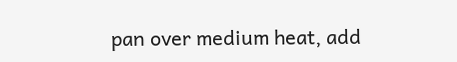pan over medium heat, add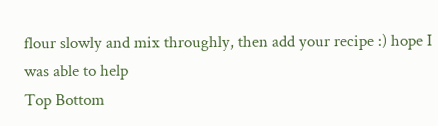flour slowly and mix throughly, then add your recipe :) hope I was able to help
Top Bottom